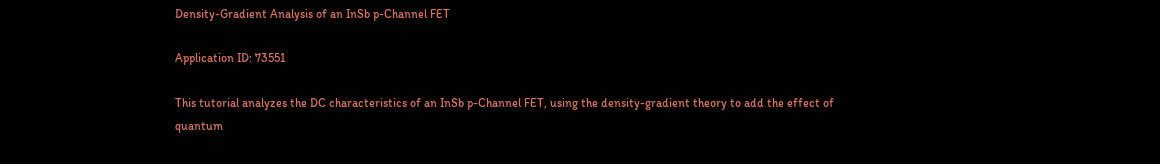Density-Gradient Analysis of an InSb p-Channel FET

Application ID: 73551

This tutorial analyzes the DC characteristics of an InSb p-Channel FET, using the density-gradient theory to add the effect of quantum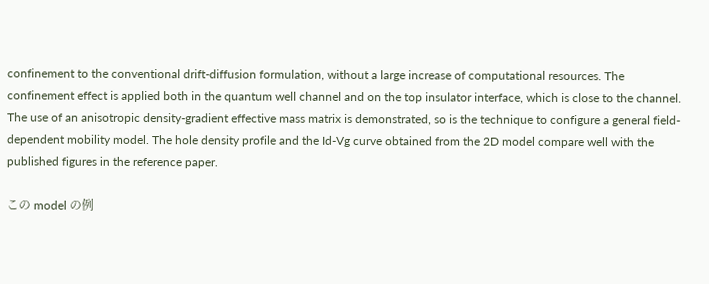confinement to the conventional drift-diffusion formulation, without a large increase of computational resources. The confinement effect is applied both in the quantum well channel and on the top insulator interface, which is close to the channel. The use of an anisotropic density-gradient effective mass matrix is demonstrated, so is the technique to configure a general field-dependent mobility model. The hole density profile and the Id-Vg curve obtained from the 2D model compare well with the published figures in the reference paper.

この model の例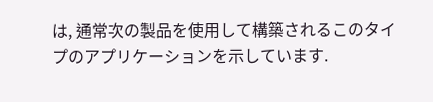は, 通常次の製品を使用して構築されるこのタイプのアプリケーションを示しています.